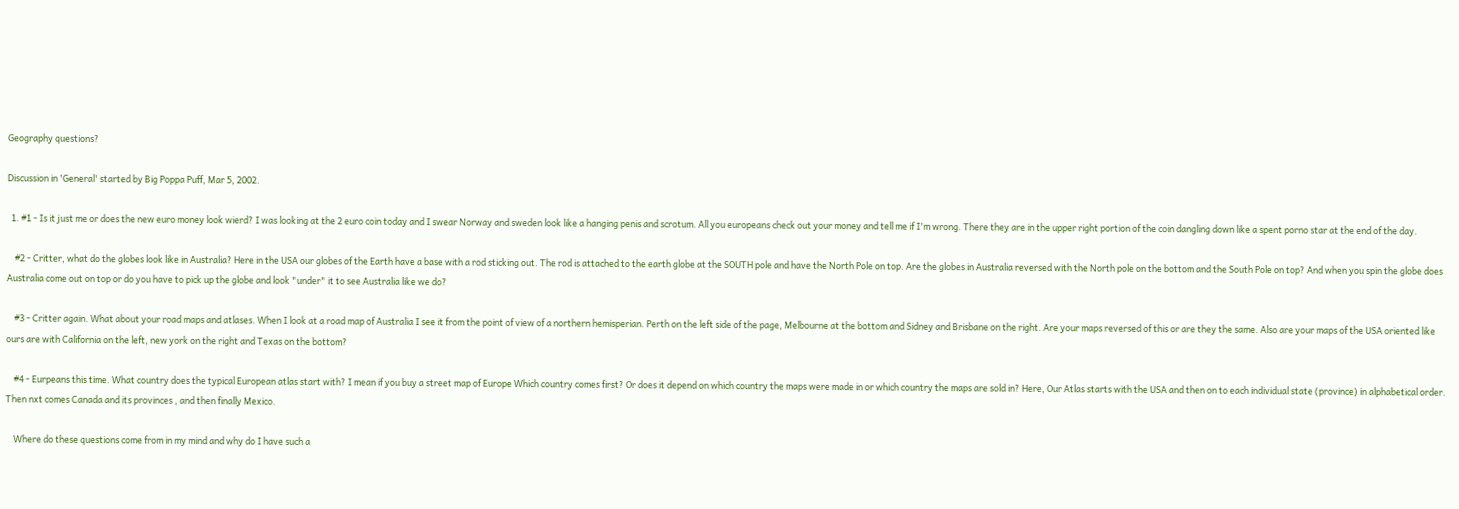Geography questions?

Discussion in 'General' started by Big Poppa Puff, Mar 5, 2002.

  1. #1 - Is it just me or does the new euro money look wierd? I was looking at the 2 euro coin today and I swear Norway and sweden look like a hanging penis and scrotum. All you europeans check out your money and tell me if I'm wrong. There they are in the upper right portion of the coin dangling down like a spent porno star at the end of the day.

    #2 - Critter, what do the globes look like in Australia? Here in the USA our globes of the Earth have a base with a rod sticking out. The rod is attached to the earth globe at the SOUTH pole and have the North Pole on top. Are the globes in Australia reversed with the North pole on the bottom and the South Pole on top? And when you spin the globe does Australia come out on top or do you have to pick up the globe and look "under" it to see Australia like we do?

    #3 - Critter again. What about your road maps and atlases. When I look at a road map of Australia I see it from the point of view of a northern hemisperian. Perth on the left side of the page, Melbourne at the bottom and Sidney and Brisbane on the right. Are your maps reversed of this or are they the same. Also are your maps of the USA oriented like ours are with California on the left, new york on the right and Texas on the bottom?

    #4 - Eurpeans this time. What country does the typical European atlas start with? I mean if you buy a street map of Europe Which country comes first? Or does it depend on which country the maps were made in or which country the maps are sold in? Here, Our Atlas starts with the USA and then on to each individual state (province) in alphabetical order. Then nxt comes Canada and its provinces , and then finally Mexico.

    Where do these questions come from in my mind and why do I have such a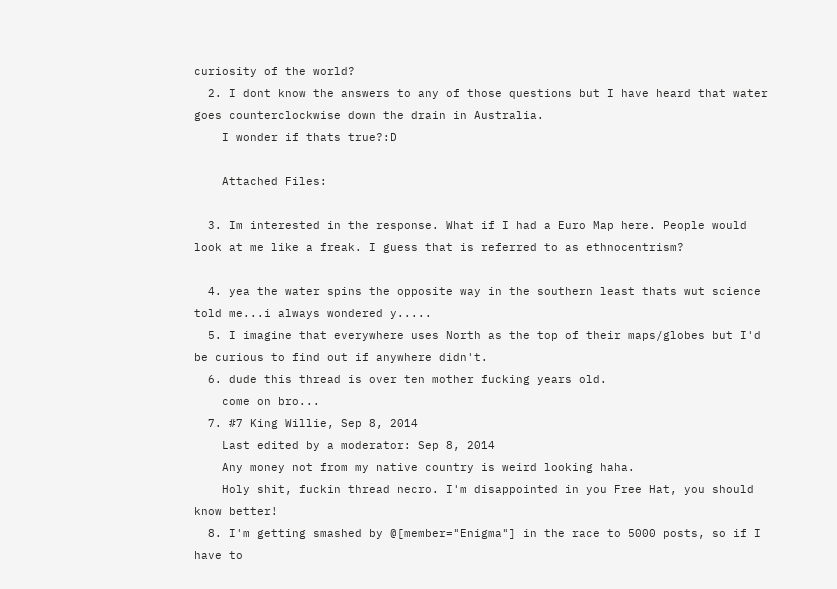curiosity of the world?
  2. I dont know the answers to any of those questions but I have heard that water goes counterclockwise down the drain in Australia.
    I wonder if thats true?:D

    Attached Files:

  3. Im interested in the response. What if I had a Euro Map here. People would look at me like a freak. I guess that is referred to as ethnocentrism?

  4. yea the water spins the opposite way in the southern least thats wut science told me...i always wondered y.....
  5. I imagine that everywhere uses North as the top of their maps/globes but I'd be curious to find out if anywhere didn't.
  6. dude this thread is over ten mother fucking years old.
    come on bro...
  7. #7 King Willie, Sep 8, 2014
    Last edited by a moderator: Sep 8, 2014
    Any money not from my native country is weird looking haha.
    Holy shit, fuckin thread necro. I'm disappointed in you Free Hat, you should know better!
  8. I'm getting smashed by @[member="Enigma"] in the race to 5000 posts, so if I have to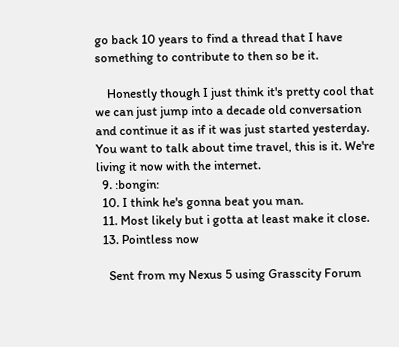go back 10 years to find a thread that I have something to contribute to then so be it.

    Honestly though I just think it's pretty cool that we can just jump into a decade old conversation and continue it as if it was just started yesterday. You want to talk about time travel, this is it. We're living it now with the internet.
  9. :bongin:
  10. I think he's gonna beat you man.
  11. Most likely but i gotta at least make it close.
  13. Pointless now

    Sent from my Nexus 5 using Grasscity Forum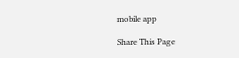mobile app

Share This Page